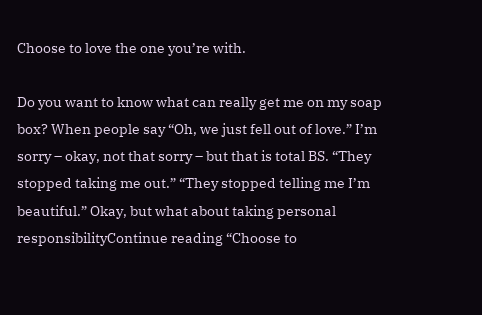Choose to love the one you’re with.

Do you want to know what can really get me on my soap box? When people say “Oh, we just fell out of love.” I’m sorry – okay, not that sorry – but that is total BS. “They stopped taking me out.” “They stopped telling me I’m beautiful.” Okay, but what about taking personal responsibilityContinue reading “Choose to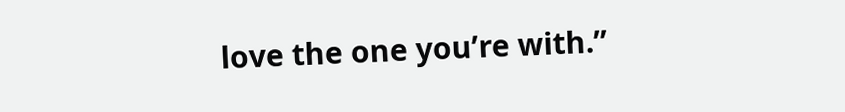love the one you’re with.”